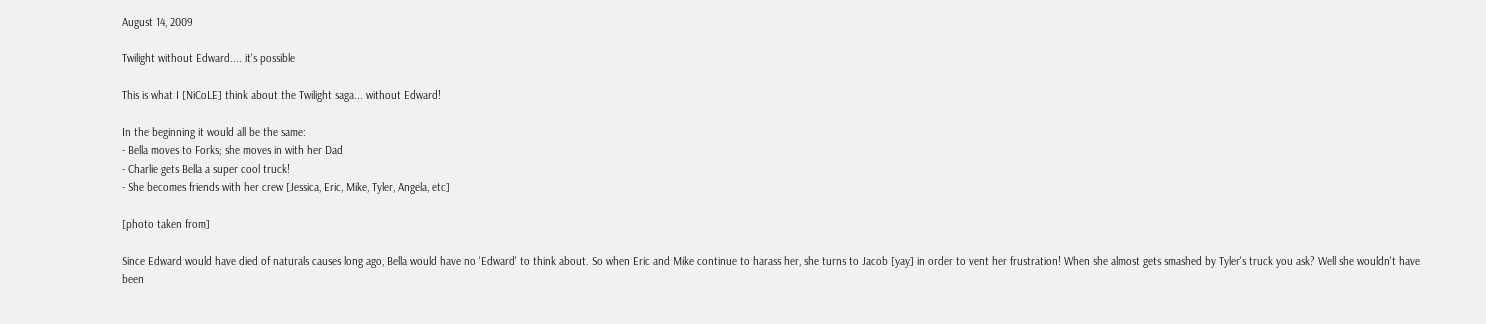August 14, 2009

Twilight without Edward.... it's possible

This is what I [NiCoLE] think about the Twilight saga... without Edward!

In the beginning it would all be the same:
- Bella moves to Forks; she moves in with her Dad
- Charlie gets Bella a super cool truck!
- She becomes friends with her crew [Jessica, Eric, Mike, Tyler, Angela, etc]

[photo taken from]

Since Edward would have died of naturals causes long ago, Bella would have no 'Edward' to think about. So when Eric and Mike continue to harass her, she turns to Jacob [yay] in order to vent her frustration! When she almost gets smashed by Tyler's truck you ask? Well she wouldn't have been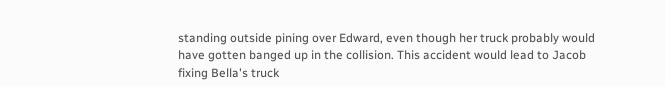standing outside pining over Edward, even though her truck probably would have gotten banged up in the collision. This accident would lead to Jacob fixing Bella's truck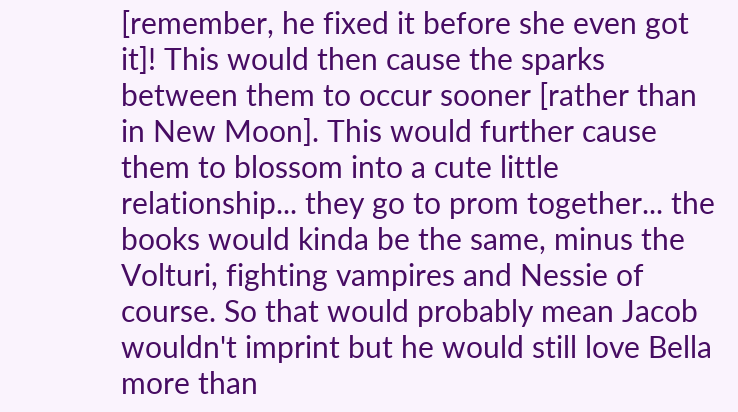[remember, he fixed it before she even got it]! This would then cause the sparks between them to occur sooner [rather than in New Moon]. This would further cause them to blossom into a cute little relationship... they go to prom together... the books would kinda be the same, minus the Volturi, fighting vampires and Nessie of course. So that would probably mean Jacob wouldn't imprint but he would still love Bella more than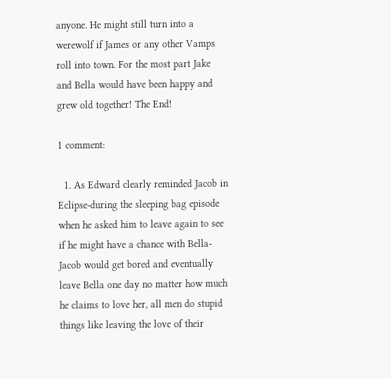anyone. He might still turn into a werewolf if James or any other Vamps roll into town. For the most part Jake and Bella would have been happy and grew old together! The End!

1 comment:

  1. As Edward clearly reminded Jacob in Eclipse-during the sleeping bag episode when he asked him to leave again to see if he might have a chance with Bella-Jacob would get bored and eventually leave Bella one day no matter how much he claims to love her, all men do stupid things like leaving the love of their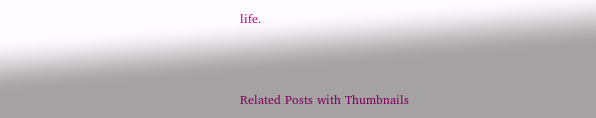life.



Related Posts with Thumbnails